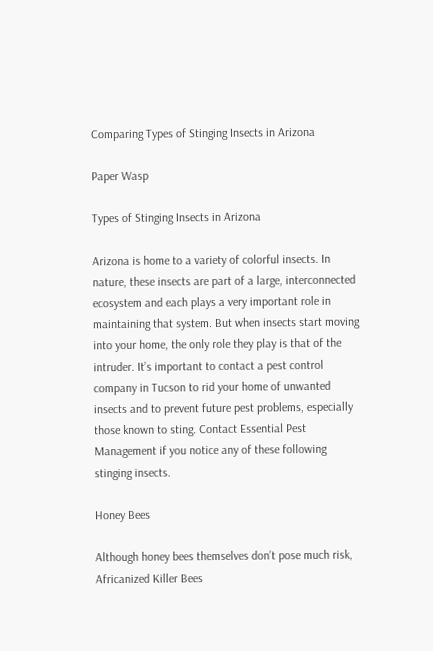Comparing Types of Stinging Insects in Arizona

Paper Wasp

Types of Stinging Insects in Arizona

Arizona is home to a variety of colorful insects. In nature, these insects are part of a large, interconnected ecosystem and each plays a very important role in maintaining that system. But when insects start moving into your home, the only role they play is that of the intruder. It’s important to contact a pest control company in Tucson to rid your home of unwanted insects and to prevent future pest problems, especially those known to sting. Contact Essential Pest Management if you notice any of these following stinging insects.

Honey Bees

Although honey bees themselves don’t pose much risk, Africanized Killer Bees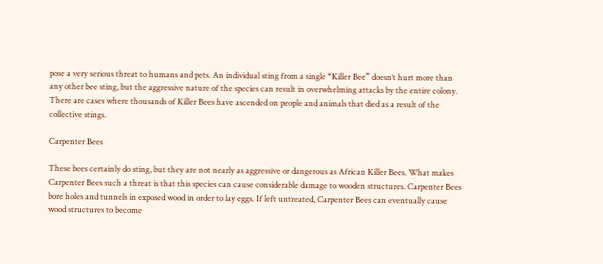pose a very serious threat to humans and pets. An individual sting from a single “Killer Bee” doesn’t hurt more than any other bee sting, but the aggressive nature of the species can result in overwhelming attacks by the entire colony. There are cases where thousands of Killer Bees have ascended on people and animals that died as a result of the collective stings.

Carpenter Bees

These bees certainly do sting, but they are not nearly as aggressive or dangerous as African Killer Bees. What makes Carpenter Bees such a threat is that this species can cause considerable damage to wooden structures. Carpenter Bees bore holes and tunnels in exposed wood in order to lay eggs. If left untreated, Carpenter Bees can eventually cause wood structures to become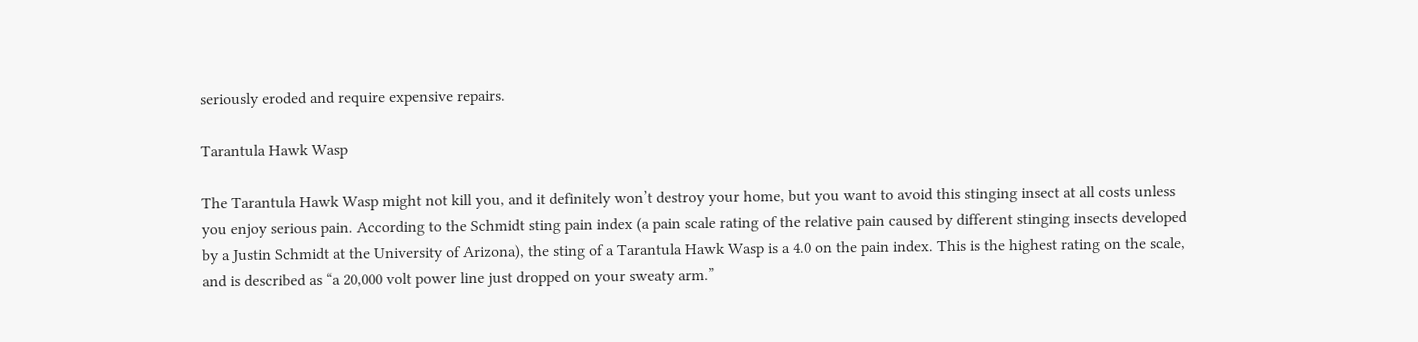seriously eroded and require expensive repairs.

Tarantula Hawk Wasp

The Tarantula Hawk Wasp might not kill you, and it definitely won’t destroy your home, but you want to avoid this stinging insect at all costs unless you enjoy serious pain. According to the Schmidt sting pain index (a pain scale rating of the relative pain caused by different stinging insects developed by a Justin Schmidt at the University of Arizona), the sting of a Tarantula Hawk Wasp is a 4.0 on the pain index. This is the highest rating on the scale, and is described as “a 20,000 volt power line just dropped on your sweaty arm.”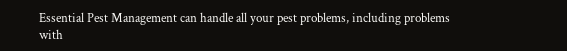Essential Pest Management can handle all your pest problems, including problems with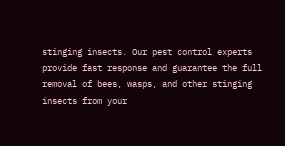stinging insects. Our pest control experts provide fast response and guarantee the full removal of bees, wasps, and other stinging insects from your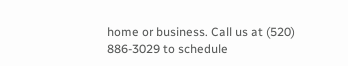home or business. Call us at (520) 886-3029 to schedule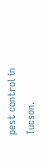pest control in Tucson.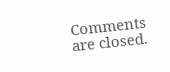Comments are closed.